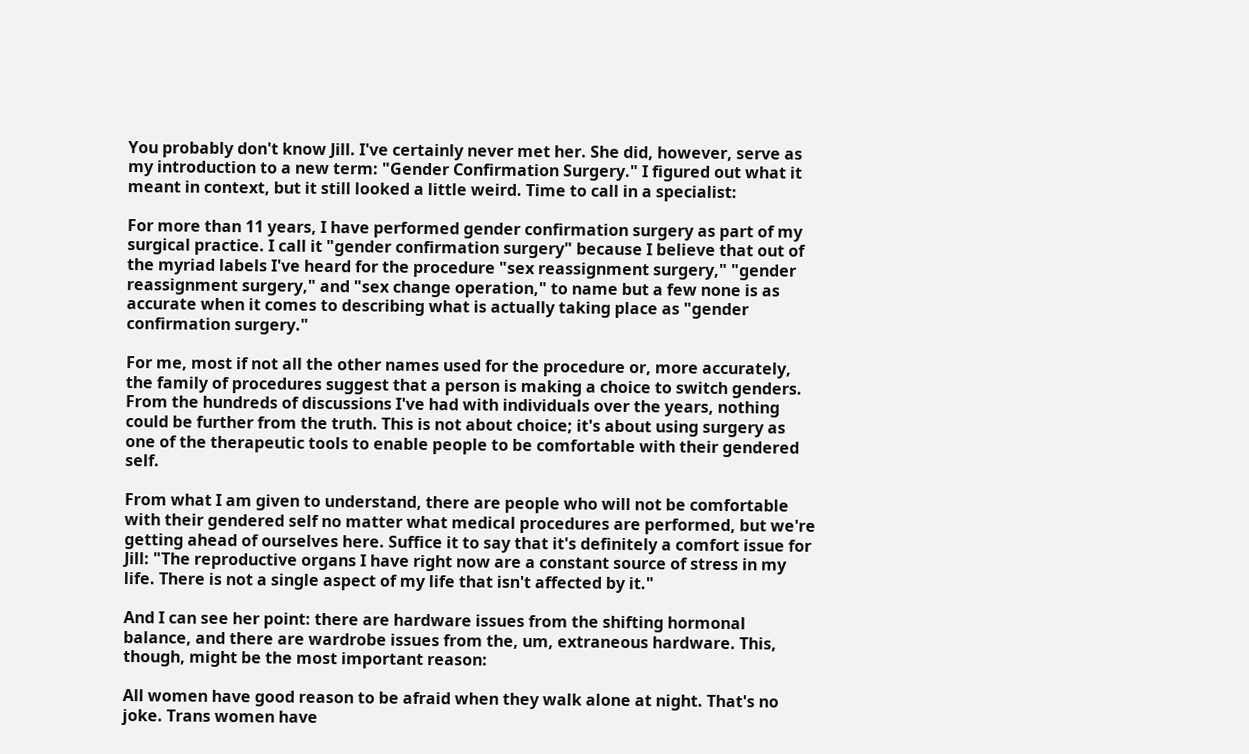You probably don't know Jill. I've certainly never met her. She did, however, serve as my introduction to a new term: "Gender Confirmation Surgery." I figured out what it meant in context, but it still looked a little weird. Time to call in a specialist:

For more than 11 years, I have performed gender confirmation surgery as part of my surgical practice. I call it "gender confirmation surgery" because I believe that out of the myriad labels I've heard for the procedure "sex reassignment surgery," "gender reassignment surgery," and "sex change operation," to name but a few none is as accurate when it comes to describing what is actually taking place as "gender confirmation surgery."

For me, most if not all the other names used for the procedure or, more accurately, the family of procedures suggest that a person is making a choice to switch genders. From the hundreds of discussions I've had with individuals over the years, nothing could be further from the truth. This is not about choice; it's about using surgery as one of the therapeutic tools to enable people to be comfortable with their gendered self.

From what I am given to understand, there are people who will not be comfortable with their gendered self no matter what medical procedures are performed, but we're getting ahead of ourselves here. Suffice it to say that it's definitely a comfort issue for Jill: "The reproductive organs I have right now are a constant source of stress in my life. There is not a single aspect of my life that isn't affected by it."

And I can see her point: there are hardware issues from the shifting hormonal balance, and there are wardrobe issues from the, um, extraneous hardware. This, though, might be the most important reason:

All women have good reason to be afraid when they walk alone at night. That's no joke. Trans women have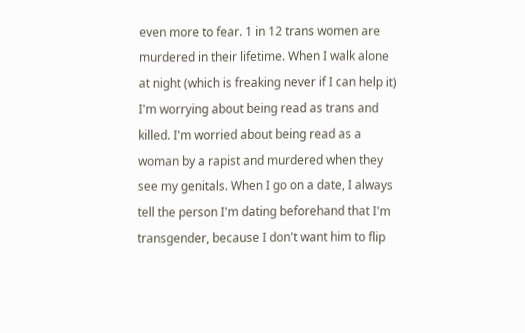even more to fear. 1 in 12 trans women are murdered in their lifetime. When I walk alone at night (which is freaking never if I can help it) I'm worrying about being read as trans and killed. I'm worried about being read as a woman by a rapist and murdered when they see my genitals. When I go on a date, I always tell the person I'm dating beforehand that I'm transgender, because I don't want him to flip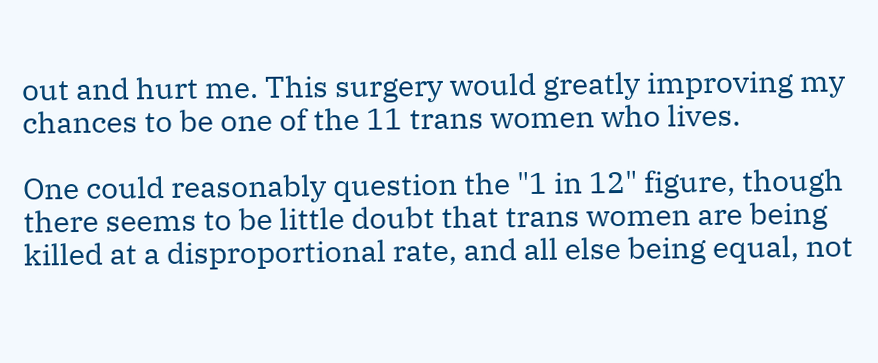out and hurt me. This surgery would greatly improving my chances to be one of the 11 trans women who lives.

One could reasonably question the "1 in 12" figure, though there seems to be little doubt that trans women are being killed at a disproportional rate, and all else being equal, not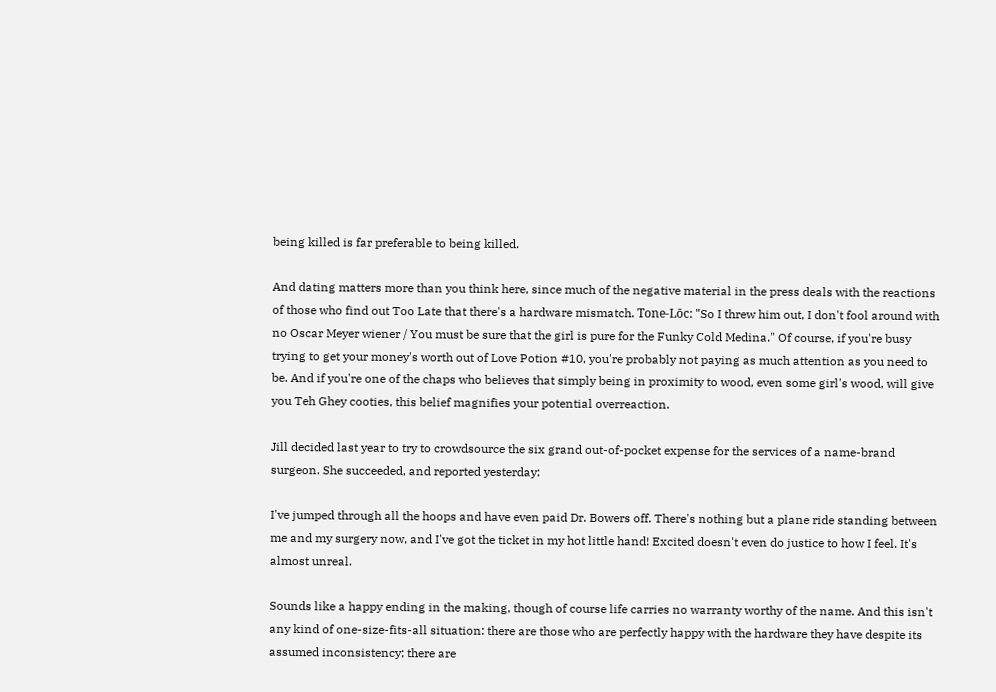being killed is far preferable to being killed.

And dating matters more than you think here, since much of the negative material in the press deals with the reactions of those who find out Too Late that there's a hardware mismatch. Tone-Lōc: "So I threw him out, I don't fool around with no Oscar Meyer wiener / You must be sure that the girl is pure for the Funky Cold Medina." Of course, if you're busy trying to get your money's worth out of Love Potion #10, you're probably not paying as much attention as you need to be. And if you're one of the chaps who believes that simply being in proximity to wood, even some girl's wood, will give you Teh Ghey cooties, this belief magnifies your potential overreaction.

Jill decided last year to try to crowdsource the six grand out-of-pocket expense for the services of a name-brand surgeon. She succeeded, and reported yesterday:

I've jumped through all the hoops and have even paid Dr. Bowers off. There's nothing but a plane ride standing between me and my surgery now, and I've got the ticket in my hot little hand! Excited doesn't even do justice to how I feel. It's almost unreal.

Sounds like a happy ending in the making, though of course life carries no warranty worthy of the name. And this isn't any kind of one-size-fits-all situation: there are those who are perfectly happy with the hardware they have despite its assumed inconsistency; there are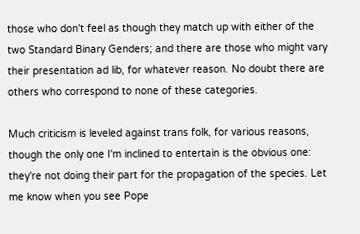those who don't feel as though they match up with either of the two Standard Binary Genders; and there are those who might vary their presentation ad lib, for whatever reason. No doubt there are others who correspond to none of these categories.

Much criticism is leveled against trans folk, for various reasons, though the only one I'm inclined to entertain is the obvious one: they're not doing their part for the propagation of the species. Let me know when you see Pope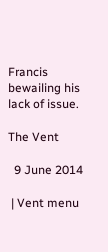Francis bewailing his lack of issue.

The Vent

  9 June 2014

 | Vent menu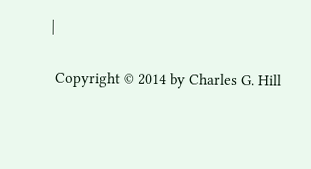|

 Copyright © 2014 by Charles G. Hill